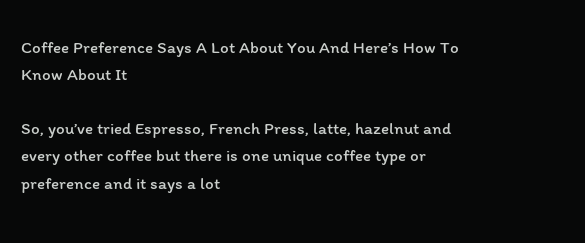Coffee Preference Says A Lot About You And Here’s How To Know About It

So, you’ve tried Espresso, French Press, latte, hazelnut and every other coffee but there is one unique coffee type or preference and it says a lot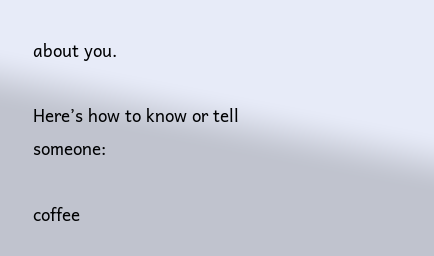about you.

Here’s how to know or tell someone:

coffee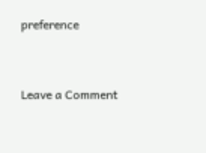preference


Leave a Comment